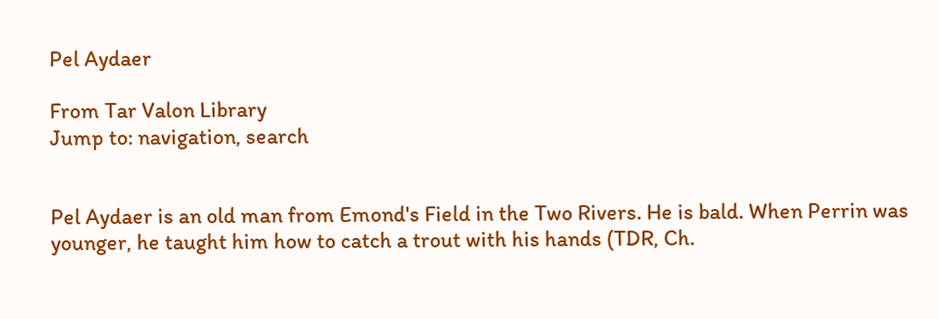Pel Aydaer

From Tar Valon Library
Jump to: navigation, search


Pel Aydaer is an old man from Emond's Field in the Two Rivers. He is bald. When Perrin was younger, he taught him how to catch a trout with his hands (TDR, Ch.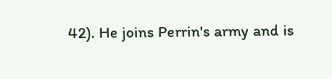42). He joins Perrin's army and is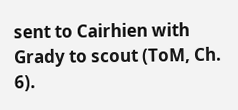sent to Cairhien with Grady to scout (ToM, Ch. 6).